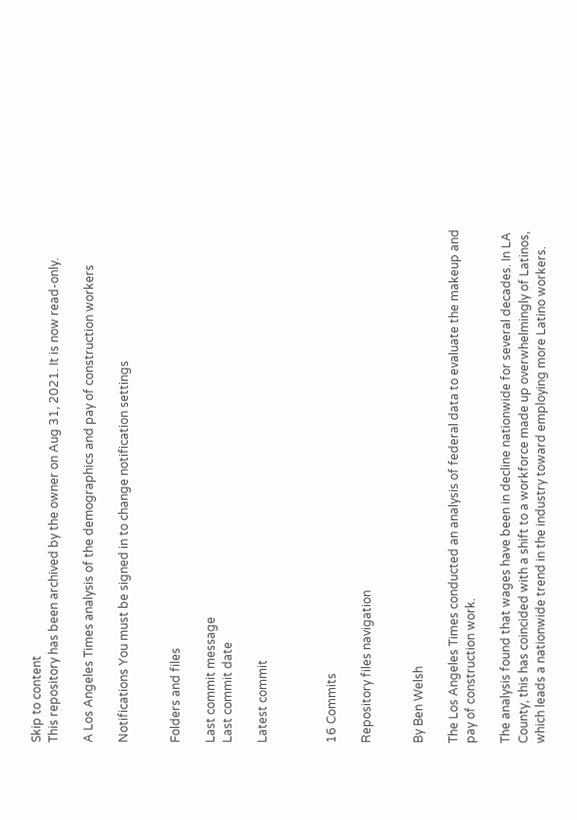Skip to content
This repository has been archived by the owner on Aug 31, 2021. It is now read-only.

A Los Angeles Times analysis of the demographics and pay of construction workers

Notifications You must be signed in to change notification settings


Folders and files

Last commit message
Last commit date

Latest commit



16 Commits

Repository files navigation


By Ben Welsh

The Los Angeles Times conducted an analysis of federal data to evaluate the makeup and pay of construction work.

The analysis found that wages have been in decline nationwide for several decades. In LA County, this has coincided with a shift to a workforce made up overwhelmingly of Latinos, which leads a nationwide trend in the industry toward employing more Latino workers.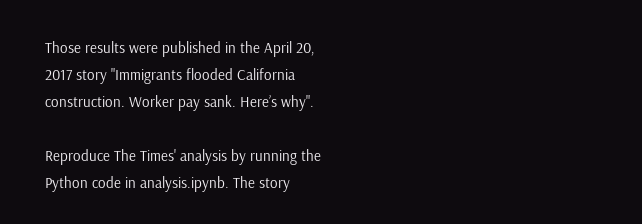Those results were published in the April 20, 2017 story "Immigrants flooded California construction. Worker pay sank. Here’s why".

Reproduce The Times' analysis by running the Python code in analysis.ipynb. The story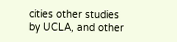cities other studies by UCLA, and other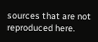sources that are not reproduced here.